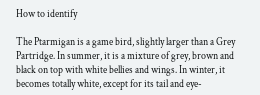How to identify

The Ptarmigan is a game bird, slightly larger than a Grey Partridge. In summer, it is a mixture of grey, brown and black on top with white bellies and wings. In winter, it becomes totally white, except for its tail and eye-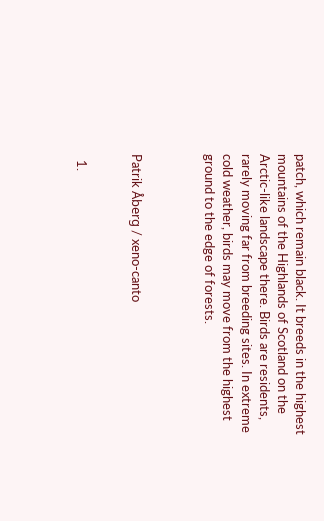patch, which remain black. It breeds in the highest mountains of the Highlands of Scotland on the Arctic-like landscape there. Birds are residents, rarely moving far from breeding sites. In extreme cold weather, birds may move from the highest ground to the edge of forests.



Patrik Åberg / xeno-canto


  1.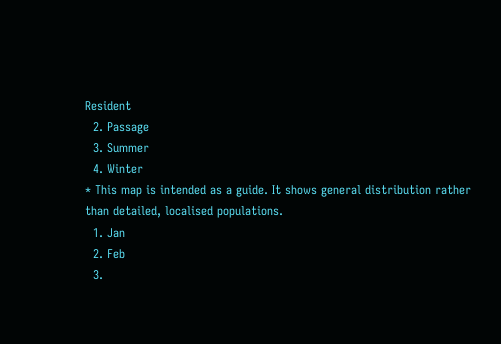Resident
  2. Passage
  3. Summer
  4. Winter
* This map is intended as a guide. It shows general distribution rather than detailed, localised populations.
  1. Jan
  2. Feb
  3.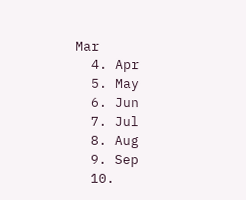Mar
  4. Apr
  5. May
  6. Jun
  7. Jul
  8. Aug
  9. Sep
  10.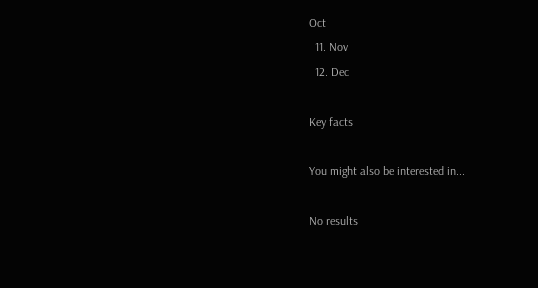Oct
  11. Nov
  12. Dec

Key facts

You might also be interested in...

No results